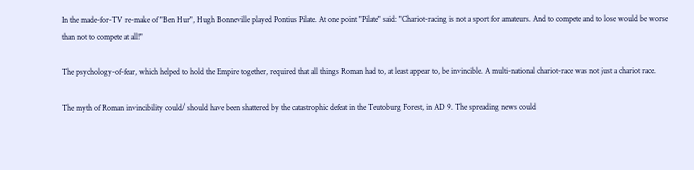In the made-for-TV re-make of "Ben Hur", Hugh Bonneville played Pontius Pilate. At one point "Pilate" said: "Chariot-racing is not a sport for amateurs. And to compete and to lose would be worse than not to compete at all!"

The psychology-of-fear, which helped to hold the Empire together, required that all things Roman had to, at least appear to, be invincible. A multi-national chariot-race was not just a chariot race.

The myth of Roman invincibility could/ should have been shattered by the catastrophic defeat in the Teutoburg Forest, in AD 9. The spreading news could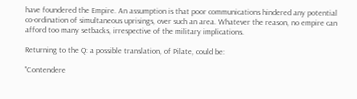have foundered the Empire. An assumption is that poor communications hindered any potential co-ordination of simultaneous uprisings, over such an area. Whatever the reason, no empire can afford too many setbacks, irrespective of the military implications.

Returning to the Q: a possible translation, of Pilate, could be:

"Contendere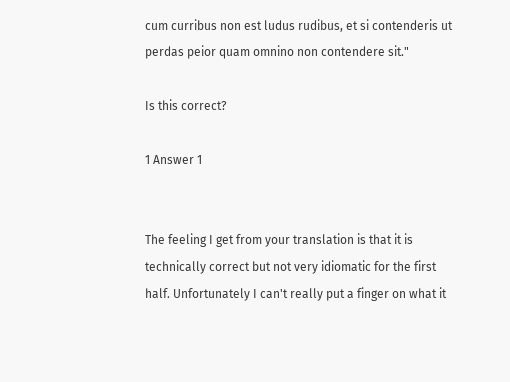cum curribus non est ludus rudibus, et si contenderis ut perdas peior quam omnino non contendere sit."

Is this correct?

1 Answer 1


The feeling I get from your translation is that it is technically correct but not very idiomatic for the first half. Unfortunately I can't really put a finger on what it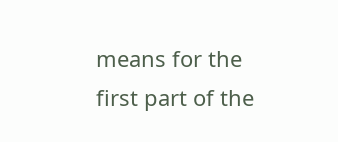means for the first part of the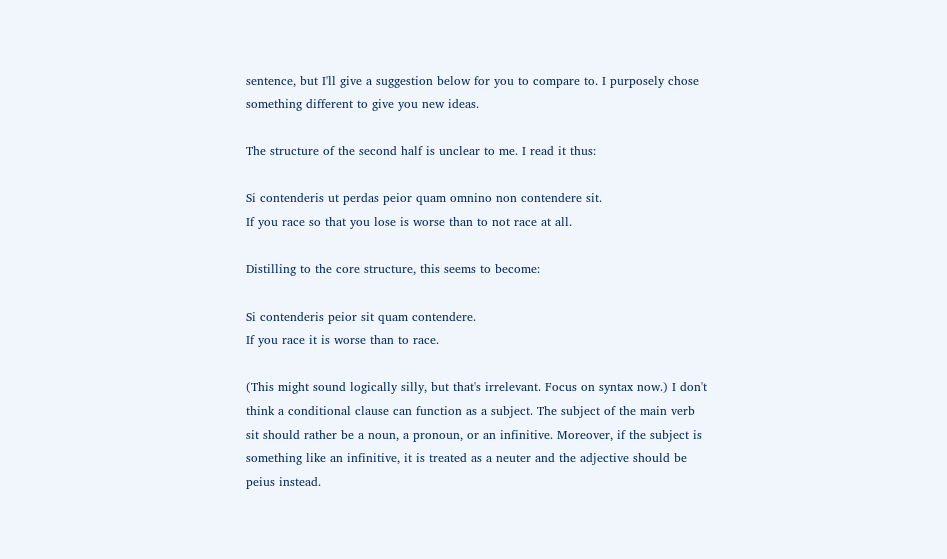sentence, but I'll give a suggestion below for you to compare to. I purposely chose something different to give you new ideas.

The structure of the second half is unclear to me. I read it thus:

Si contenderis ut perdas peior quam omnino non contendere sit.
If you race so that you lose is worse than to not race at all.

Distilling to the core structure, this seems to become:

Si contenderis peior sit quam contendere.
If you race it is worse than to race.

(This might sound logically silly, but that's irrelevant. Focus on syntax now.) I don't think a conditional clause can function as a subject. The subject of the main verb sit should rather be a noun, a pronoun, or an infinitive. Moreover, if the subject is something like an infinitive, it is treated as a neuter and the adjective should be peius instead.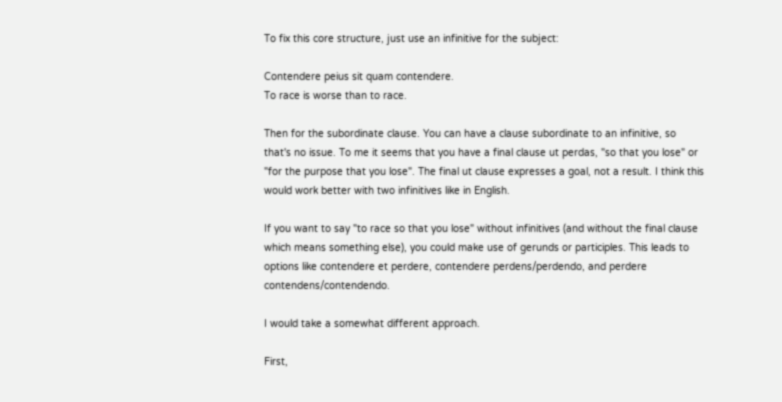To fix this core structure, just use an infinitive for the subject:

Contendere peius sit quam contendere.
To race is worse than to race.

Then for the subordinate clause. You can have a clause subordinate to an infinitive, so that's no issue. To me it seems that you have a final clause ut perdas, "so that you lose" or "for the purpose that you lose". The final ut clause expresses a goal, not a result. I think this would work better with two infinitives like in English.

If you want to say "to race so that you lose" without infinitives (and without the final clause which means something else), you could make use of gerunds or participles. This leads to options like contendere et perdere, contendere perdens/perdendo, and perdere contendens/contendendo.

I would take a somewhat different approach.

First,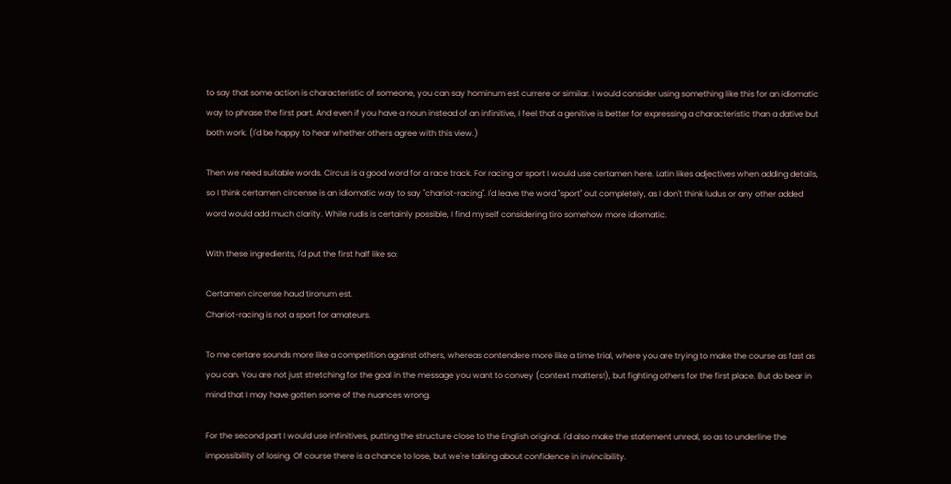to say that some action is characteristic of someone, you can say hominum est currere or similar. I would consider using something like this for an idiomatic way to phrase the first part. And even if you have a noun instead of an infinitive, I feel that a genitive is better for expressing a characteristic than a dative but both work. (I'd be happy to hear whether others agree with this view.)

Then we need suitable words. Circus is a good word for a race track. For racing or sport I would use certamen here. Latin likes adjectives when adding details, so I think certamen circense is an idiomatic way to say "chariot-racing". I'd leave the word "sport" out completely, as I don't think ludus or any other added word would add much clarity. While rudis is certainly possible, I find myself considering tiro somehow more idiomatic.

With these ingredients, I'd put the first half like so:

Certamen circense haud tironum est.
Chariot-racing is not a sport for amateurs.

To me certare sounds more like a competition against others, whereas contendere more like a time trial, where you are trying to make the course as fast as you can. You are not just stretching for the goal in the message you want to convey (context matters!), but fighting others for the first place. But do bear in mind that I may have gotten some of the nuances wrong.

For the second part I would use infinitives, putting the structure close to the English original. I'd also make the statement unreal, so as to underline the impossibility of losing. Of course there is a chance to lose, but we're talking about confidence in invincibility.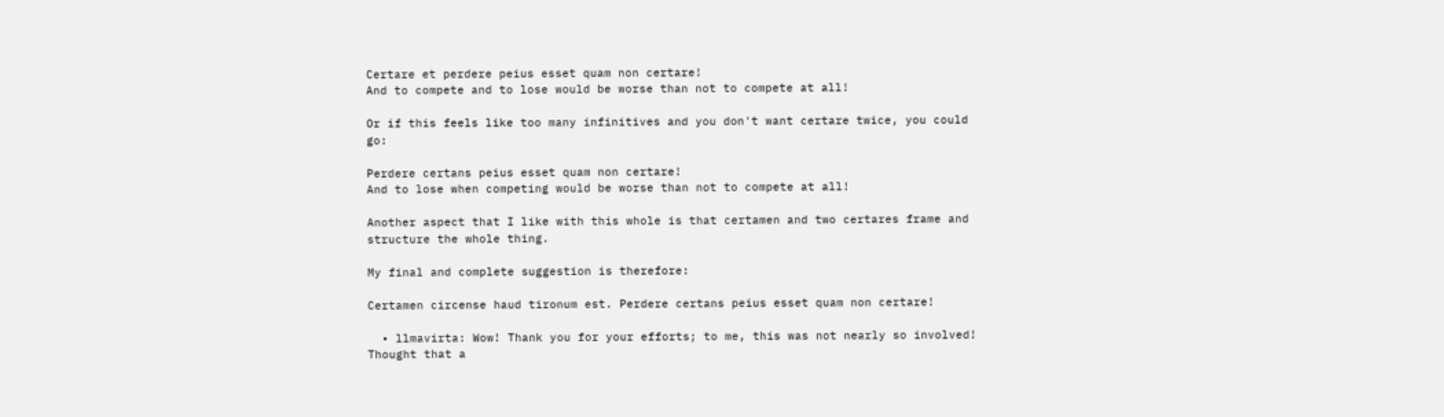Certare et perdere peius esset quam non certare!
And to compete and to lose would be worse than not to compete at all!

Or if this feels like too many infinitives and you don't want certare twice, you could go:

Perdere certans peius esset quam non certare!
And to lose when competing would be worse than not to compete at all!

Another aspect that I like with this whole is that certamen and two certares frame and structure the whole thing.

My final and complete suggestion is therefore:

Certamen circense haud tironum est. Perdere certans peius esset quam non certare!

  • llmavirta: Wow! Thank you for your efforts; to me, this was not nearly so involved! Thought that a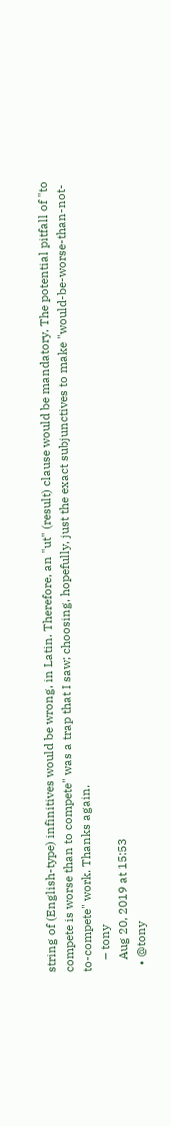string of (English-type) infinitives would be wrong, in Latin. Therefore, an "ut" (result) clause would be mandatory. The potential pitfall of "to compete is worse than to compete" was a trap that I saw; choosing, hopefully, just the exact subjunctives to make "would-be-worse-than-not-to-compete" work. Thanks again.
    – tony
    Aug 20, 2019 at 15:53
  • @tony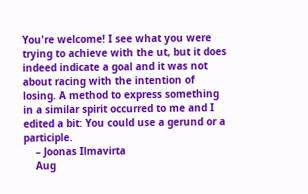You're welcome! I see what you were trying to achieve with the ut, but it does indeed indicate a goal and it was not about racing with the intention of losing. A method to express something in a similar spirit occurred to me and I edited a bit: You could use a gerund or a participle.
    – Joonas Ilmavirta
    Aug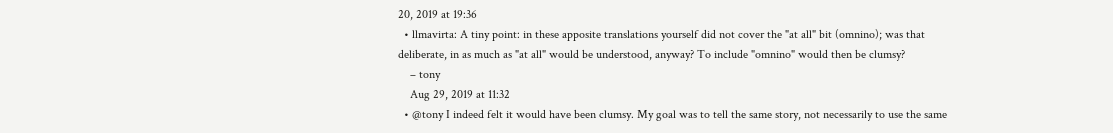20, 2019 at 19:36
  • llmavirta: A tiny point: in these apposite translations yourself did not cover the "at all" bit (omnino); was that deliberate, in as much as "at all" would be understood, anyway? To include "omnino" would then be clumsy?
    – tony
    Aug 29, 2019 at 11:32
  • @tony I indeed felt it would have been clumsy. My goal was to tell the same story, not necessarily to use the same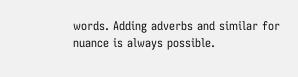words. Adding adverbs and similar for nuance is always possible.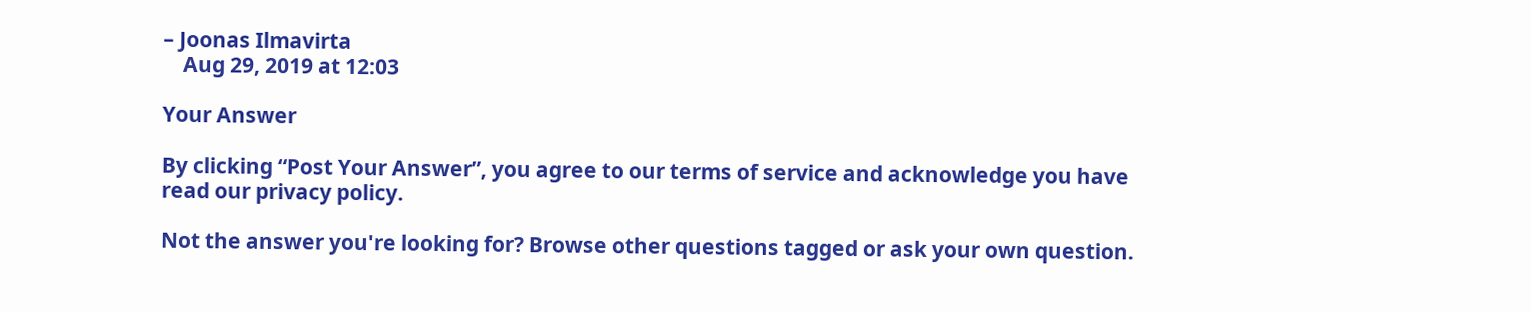– Joonas Ilmavirta
    Aug 29, 2019 at 12:03

Your Answer

By clicking “Post Your Answer”, you agree to our terms of service and acknowledge you have read our privacy policy.

Not the answer you're looking for? Browse other questions tagged or ask your own question.